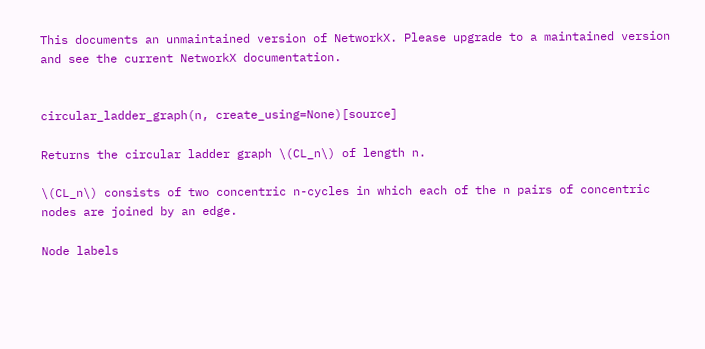This documents an unmaintained version of NetworkX. Please upgrade to a maintained version and see the current NetworkX documentation.


circular_ladder_graph(n, create_using=None)[source]

Returns the circular ladder graph \(CL_n\) of length n.

\(CL_n\) consists of two concentric n-cycles in which each of the n pairs of concentric nodes are joined by an edge.

Node labels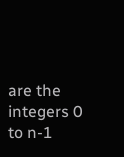are the integers 0 to n-1